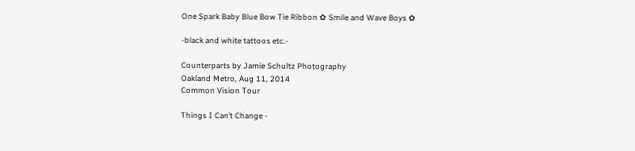One Spark Baby Blue Bow Tie Ribbon ✿ Smile and Wave Boys ✿

-black and white tattoos etc.-

Counterparts by Jamie Schultz Photography
Oakland Metro, Aug 11, 2014
Common Vision Tour

Things I Can’t Change -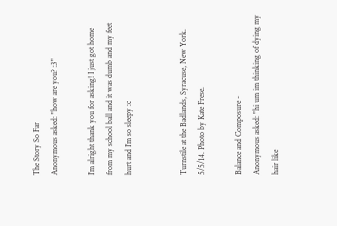The Story So Far
Anonymous asked: "how are you? :3"

I’m alright thank you for asking! I just got home from my school ball and it was dumb and my feet hurt and I’m so sleepy :c


Turnstile at the Badlands, Syracuse, New York. 5/5/14. Photo by Kate Frese.

Balance and Composure -
Anonymous asked: "hi um im thinking of dying my hair like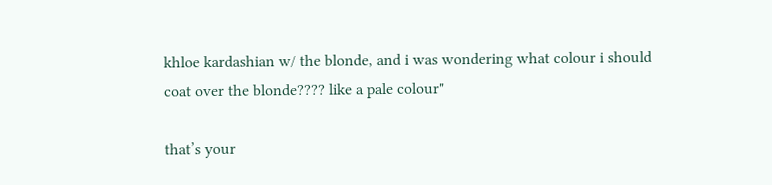khloe kardashian w/ the blonde, and i was wondering what colour i should coat over the blonde???? like a pale colour"

that’s your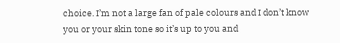choice. I’m not a large fan of pale colours and I don’t know you or your skin tone so it’s up to you and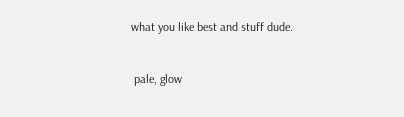what you like best and stuff dude.


 pale, glow